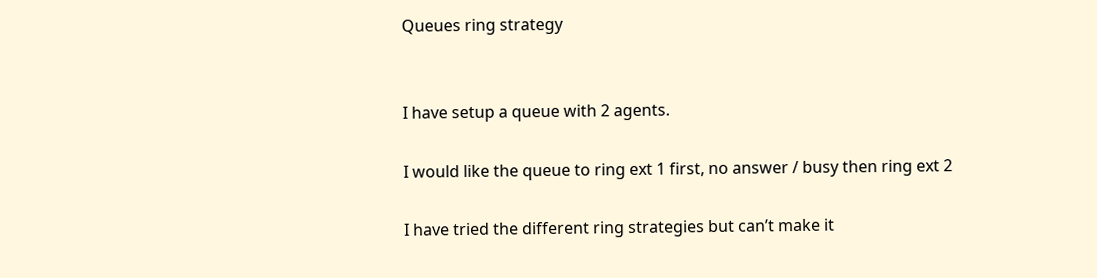Queues ring strategy


I have setup a queue with 2 agents.

I would like the queue to ring ext 1 first, no answer / busy then ring ext 2

I have tried the different ring strategies but can’t make it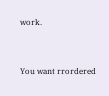work.


You want rrordered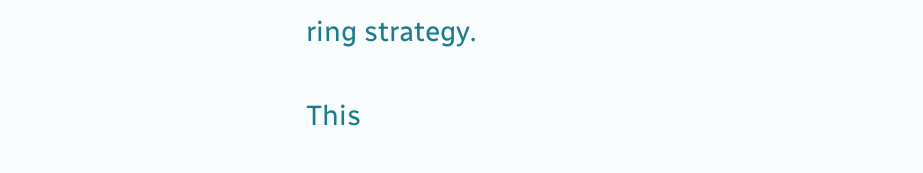ring strategy.

This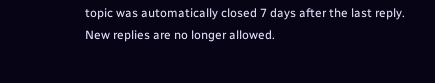topic was automatically closed 7 days after the last reply. New replies are no longer allowed.